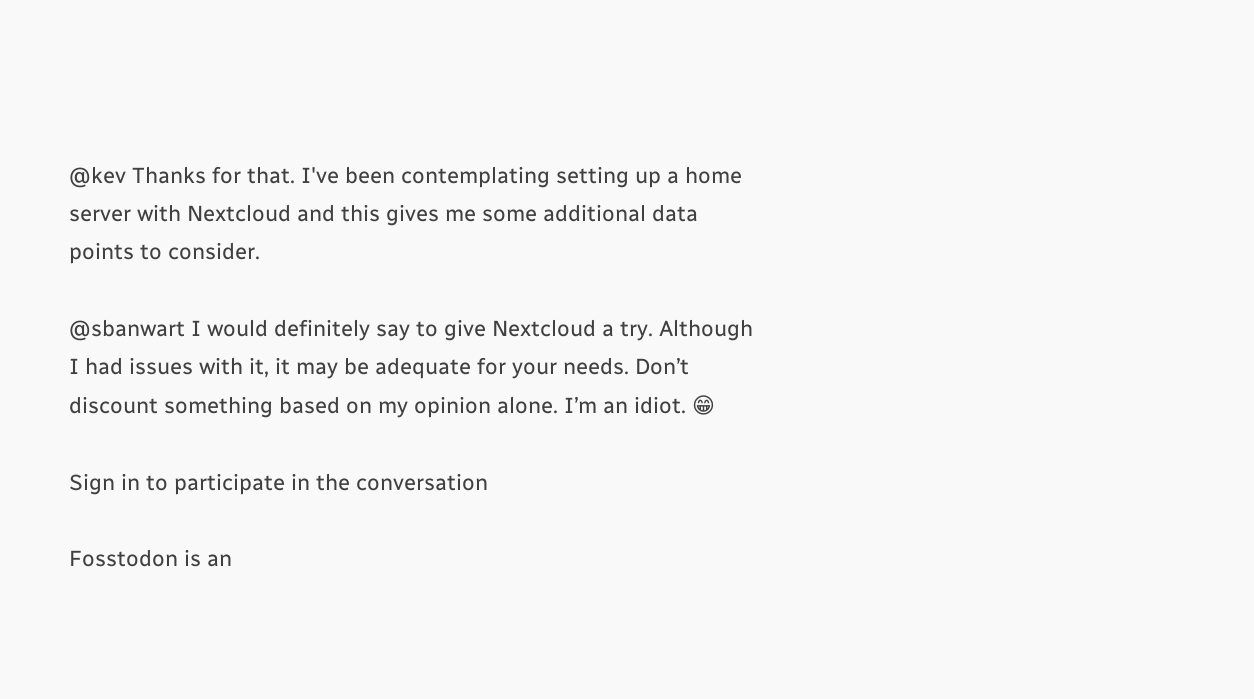@kev Thanks for that. I've been contemplating setting up a home server with Nextcloud and this gives me some additional data points to consider.

@sbanwart I would definitely say to give Nextcloud a try. Although I had issues with it, it may be adequate for your needs. Don’t discount something based on my opinion alone. I’m an idiot. 😁

Sign in to participate in the conversation

Fosstodon is an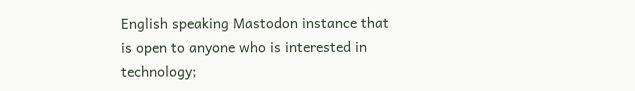English speaking Mastodon instance that is open to anyone who is interested in technology;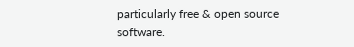particularly free & open source software.